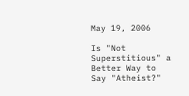May 19, 2006

Is "Not Superstitious" a Better Way to Say "Atheist?"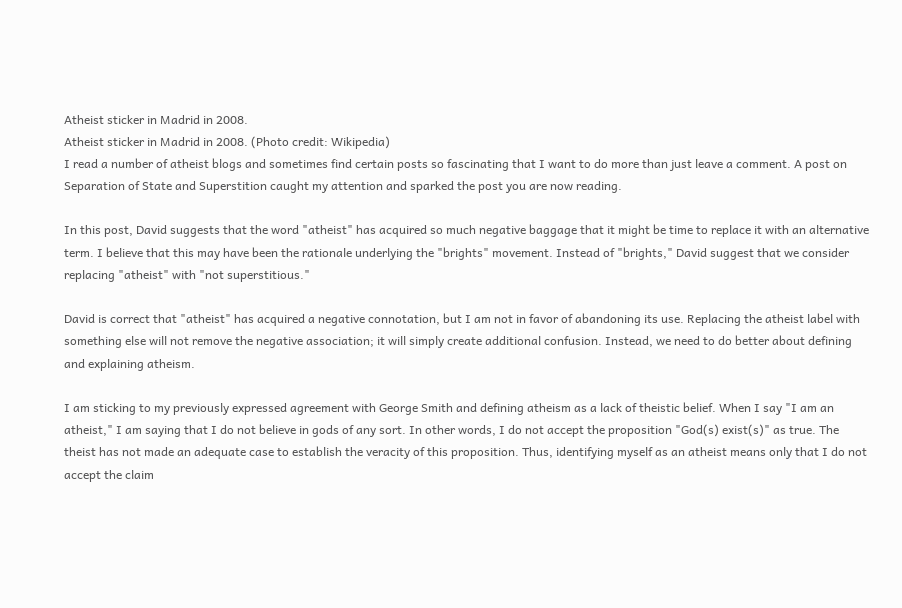Atheist sticker in Madrid in 2008.
Atheist sticker in Madrid in 2008. (Photo credit: Wikipedia)
I read a number of atheist blogs and sometimes find certain posts so fascinating that I want to do more than just leave a comment. A post on Separation of State and Superstition caught my attention and sparked the post you are now reading.

In this post, David suggests that the word "atheist" has acquired so much negative baggage that it might be time to replace it with an alternative term. I believe that this may have been the rationale underlying the "brights" movement. Instead of "brights," David suggest that we consider replacing "atheist" with "not superstitious."

David is correct that "atheist" has acquired a negative connotation, but I am not in favor of abandoning its use. Replacing the atheist label with something else will not remove the negative association; it will simply create additional confusion. Instead, we need to do better about defining and explaining atheism.

I am sticking to my previously expressed agreement with George Smith and defining atheism as a lack of theistic belief. When I say "I am an atheist," I am saying that I do not believe in gods of any sort. In other words, I do not accept the proposition "God(s) exist(s)" as true. The theist has not made an adequate case to establish the veracity of this proposition. Thus, identifying myself as an atheist means only that I do not accept the claim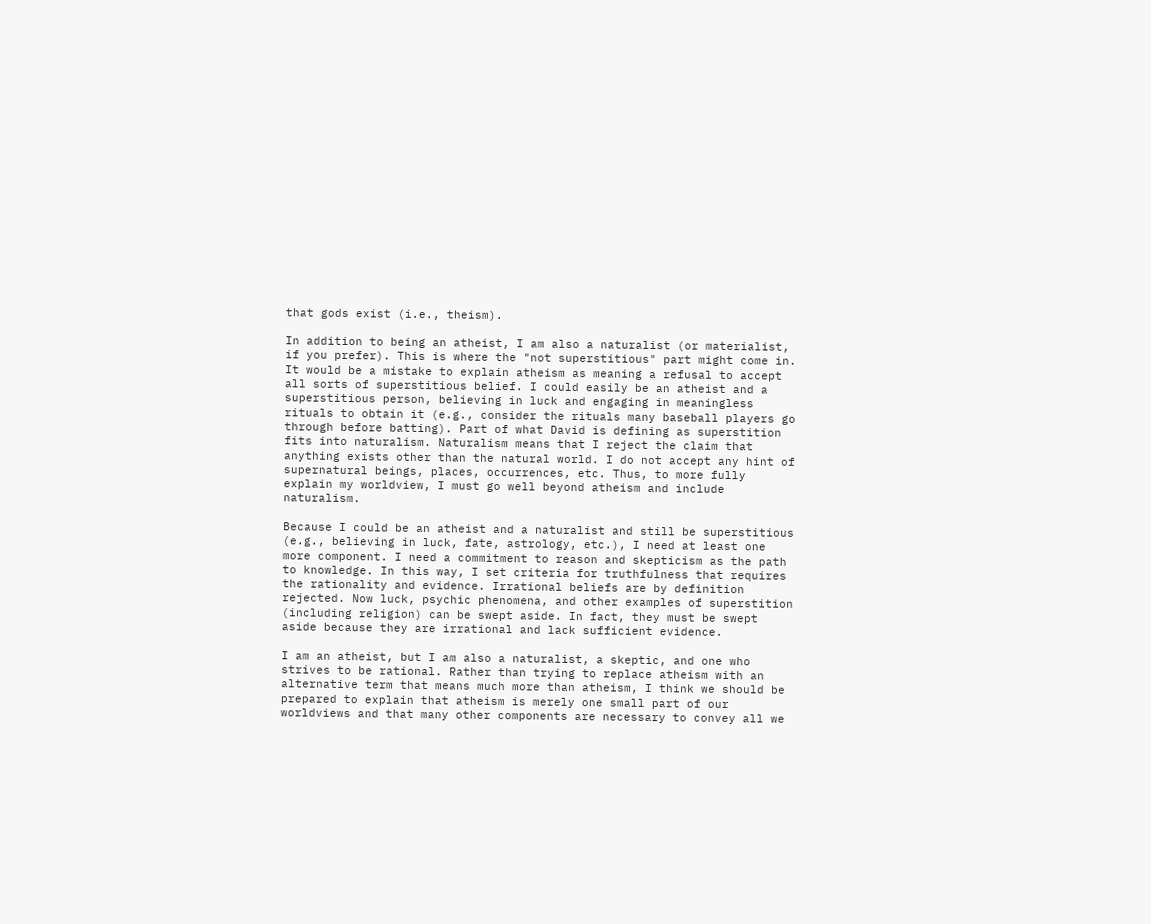that gods exist (i.e., theism).

In addition to being an atheist, I am also a naturalist (or materialist, if you prefer). This is where the "not superstitious" part might come in. It would be a mistake to explain atheism as meaning a refusal to accept all sorts of superstitious belief. I could easily be an atheist and a superstitious person, believing in luck and engaging in meaningless rituals to obtain it (e.g., consider the rituals many baseball players go through before batting). Part of what David is defining as superstition fits into naturalism. Naturalism means that I reject the claim that anything exists other than the natural world. I do not accept any hint of supernatural beings, places, occurrences, etc. Thus, to more fully explain my worldview, I must go well beyond atheism and include naturalism.

Because I could be an atheist and a naturalist and still be superstitious (e.g., believing in luck, fate, astrology, etc.), I need at least one more component. I need a commitment to reason and skepticism as the path to knowledge. In this way, I set criteria for truthfulness that requires the rationality and evidence. Irrational beliefs are by definition rejected. Now luck, psychic phenomena, and other examples of superstition (including religion) can be swept aside. In fact, they must be swept aside because they are irrational and lack sufficient evidence.

I am an atheist, but I am also a naturalist, a skeptic, and one who strives to be rational. Rather than trying to replace atheism with an alternative term that means much more than atheism, I think we should be prepared to explain that atheism is merely one small part of our worldviews and that many other components are necessary to convey all we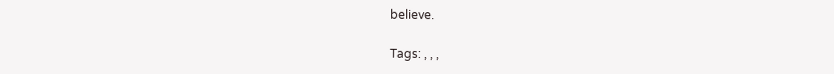believe.

Tags: , , ,